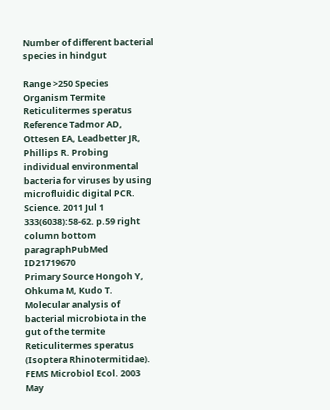Number of different bacterial species in hindgut

Range >250 Species
Organism Termite Reticulitermes speratus
Reference Tadmor AD, Ottesen EA, Leadbetter JR, Phillips R. Probing individual environmental bacteria for viruses by using microfluidic digital PCR. Science. 2011 Jul 1 333(6038):58-62. p.59 right column bottom paragraphPubMed ID21719670
Primary Source Hongoh Y, Ohkuma M, Kudo T. Molecular analysis of bacterial microbiota in the gut of the termite Reticulitermes speratus (Isoptera Rhinotermitidae). FEMS Microbiol Ecol. 2003 May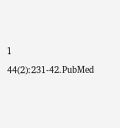1 44(2):231-42.PubMed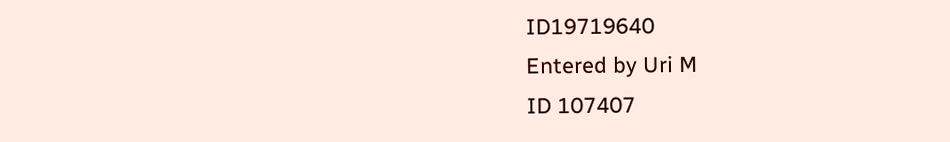ID19719640
Entered by Uri M
ID 107407